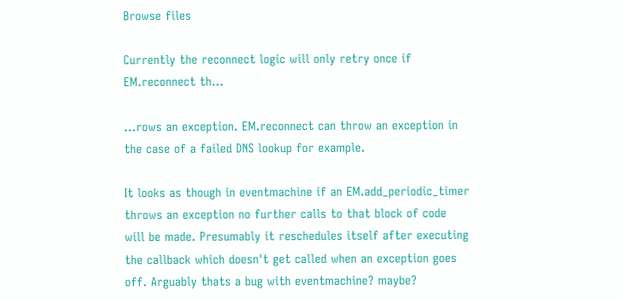Browse files

Currently the reconnect logic will only retry once if EM.reconnect th…

…rows an exception. EM.reconnect can throw an exception in the case of a failed DNS lookup for example.

It looks as though in eventmachine if an EM.add_periodic_timer throws an exception no further calls to that block of code will be made. Presumably it reschedules itself after executing the callback which doesn't get called when an exception goes off. Arguably thats a bug with eventmachine? maybe?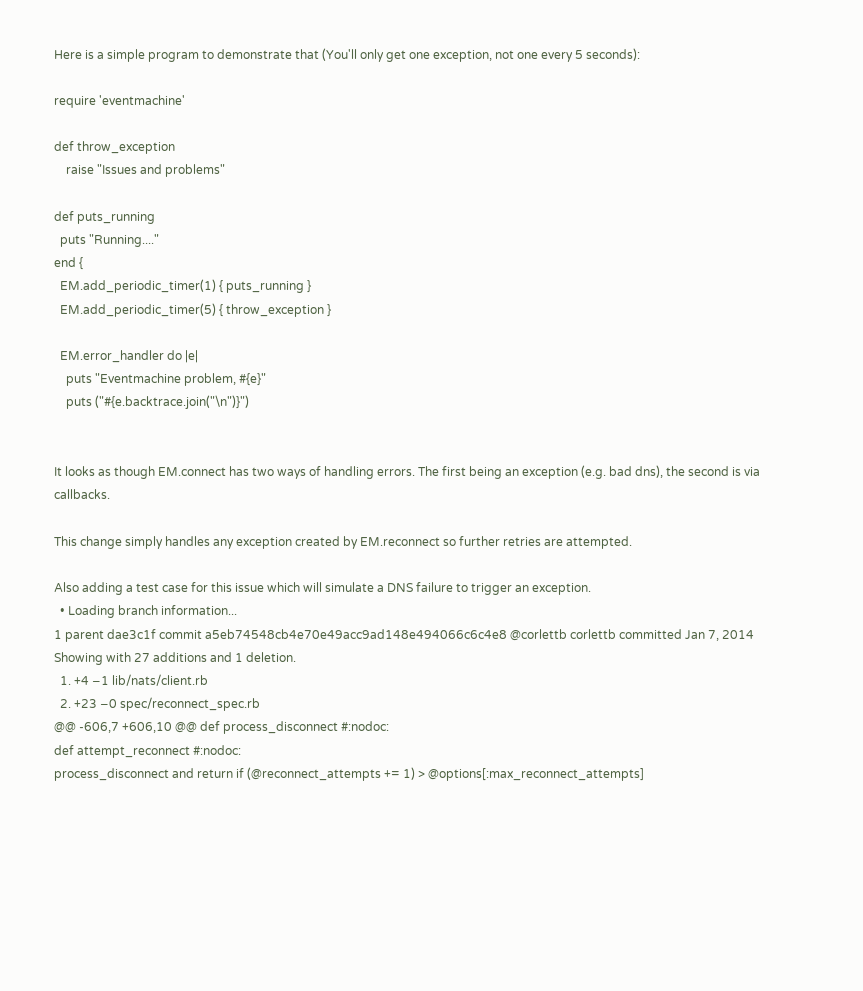Here is a simple program to demonstrate that (You'll only get one exception, not one every 5 seconds):

require 'eventmachine'

def throw_exception
    raise "Issues and problems"

def puts_running
  puts "Running...."
end {
  EM.add_periodic_timer(1) { puts_running }
  EM.add_periodic_timer(5) { throw_exception }

  EM.error_handler do |e|
    puts "Eventmachine problem, #{e}"
    puts ("#{e.backtrace.join("\n")}")


It looks as though EM.connect has two ways of handling errors. The first being an exception (e.g. bad dns), the second is via callbacks.

This change simply handles any exception created by EM.reconnect so further retries are attempted.

Also adding a test case for this issue which will simulate a DNS failure to trigger an exception.
  • Loading branch information...
1 parent dae3c1f commit a5eb74548cb4e70e49acc9ad148e494066c6c4e8 @corlettb corlettb committed Jan 7, 2014
Showing with 27 additions and 1 deletion.
  1. +4 −1 lib/nats/client.rb
  2. +23 −0 spec/reconnect_spec.rb
@@ -606,7 +606,10 @@ def process_disconnect #:nodoc:
def attempt_reconnect #:nodoc:
process_disconnect and return if (@reconnect_attempts += 1) > @options[:max_reconnect_attempts]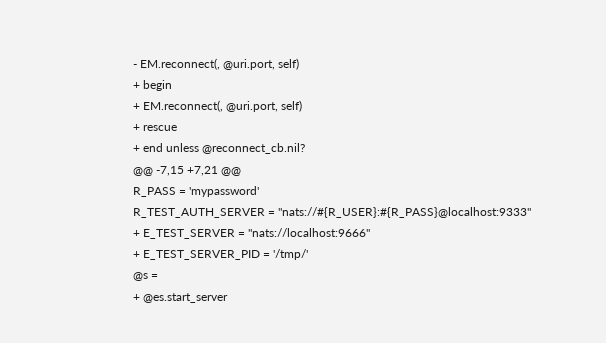- EM.reconnect(, @uri.port, self)
+ begin
+ EM.reconnect(, @uri.port, self)
+ rescue
+ end unless @reconnect_cb.nil?
@@ -7,15 +7,21 @@
R_PASS = 'mypassword'
R_TEST_AUTH_SERVER = "nats://#{R_USER}:#{R_PASS}@localhost:9333"
+ E_TEST_SERVER = "nats://localhost:9666"
+ E_TEST_SERVER_PID = '/tmp/'
@s =
+ @es.start_server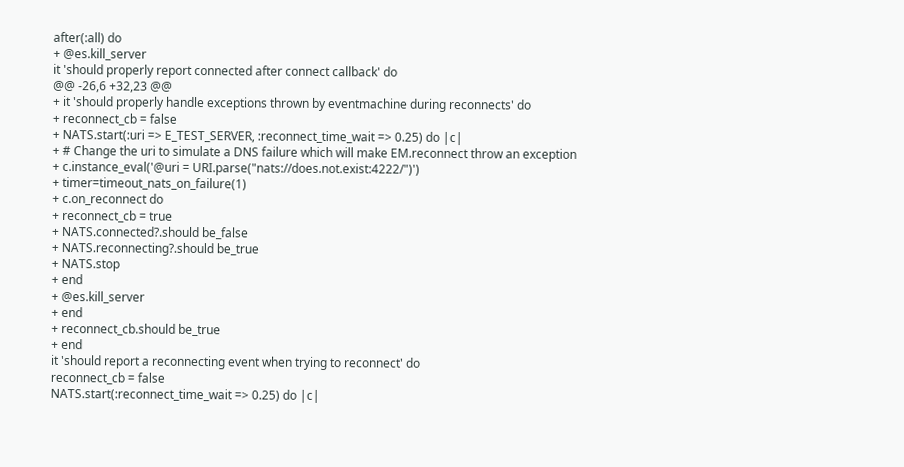after(:all) do
+ @es.kill_server
it 'should properly report connected after connect callback' do
@@ -26,6 +32,23 @@
+ it 'should properly handle exceptions thrown by eventmachine during reconnects' do
+ reconnect_cb = false
+ NATS.start(:uri => E_TEST_SERVER, :reconnect_time_wait => 0.25) do |c|
+ # Change the uri to simulate a DNS failure which will make EM.reconnect throw an exception
+ c.instance_eval('@uri = URI.parse("nats://does.not.exist:4222/")')
+ timer=timeout_nats_on_failure(1)
+ c.on_reconnect do
+ reconnect_cb = true
+ NATS.connected?.should be_false
+ NATS.reconnecting?.should be_true
+ NATS.stop
+ end
+ @es.kill_server
+ end
+ reconnect_cb.should be_true
+ end
it 'should report a reconnecting event when trying to reconnect' do
reconnect_cb = false
NATS.start(:reconnect_time_wait => 0.25) do |c|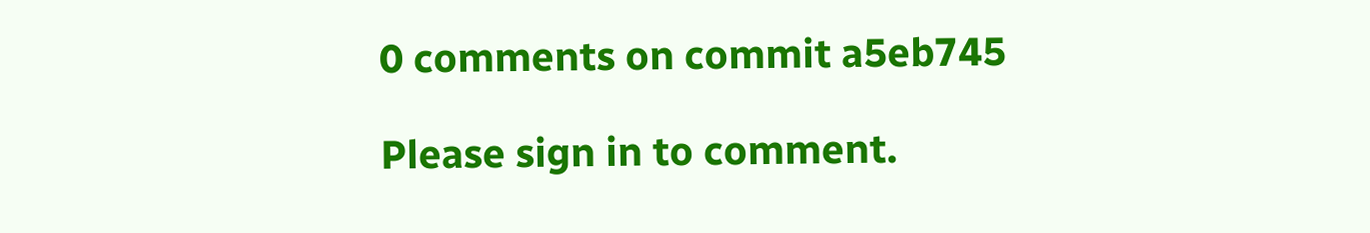0 comments on commit a5eb745

Please sign in to comment.